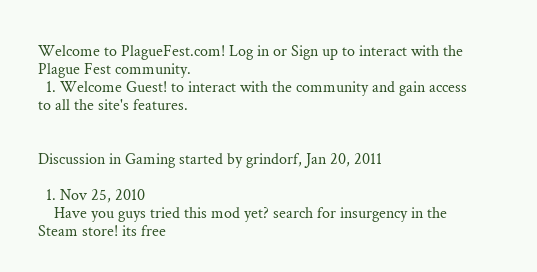Welcome to PlagueFest.com! Log in or Sign up to interact with the Plague Fest community.
  1. Welcome Guest! to interact with the community and gain access to all the site's features.


Discussion in Gaming started by grindorf, Jan 20, 2011

  1. Nov 25, 2010
    Have you guys tried this mod yet? search for insurgency in the Steam store! its free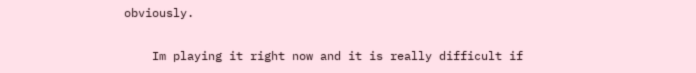obviously.

    Im playing it right now and it is really difficult if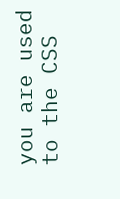you are used to the CSS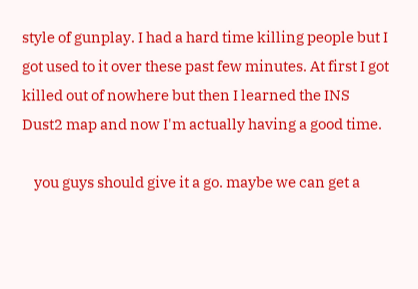style of gunplay. I had a hard time killing people but I got used to it over these past few minutes. At first I got killed out of nowhere but then I learned the INS Dust2 map and now I'm actually having a good time.

    you guys should give it a go. maybe we can get a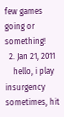few games going or something!
  2. Jan 21, 2011
    hello, i play insurgency sometimes, hit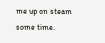me up on steam some time.